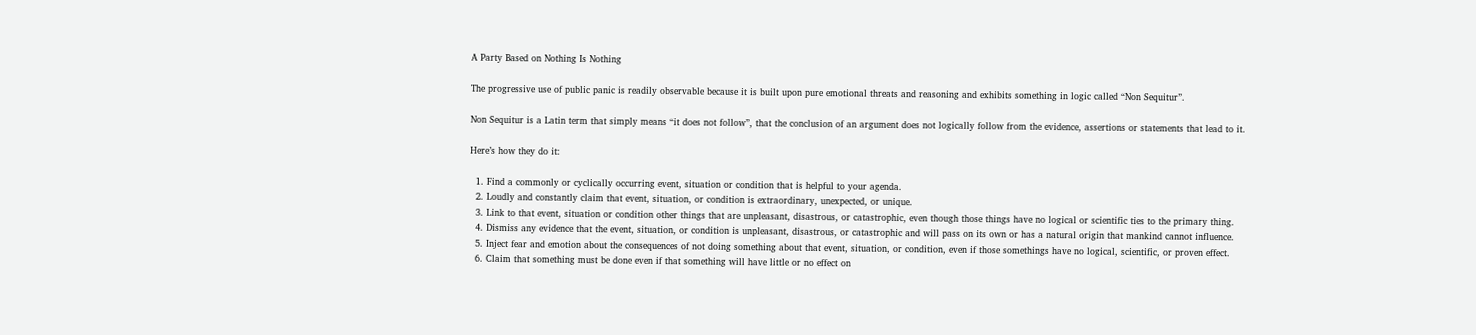A Party Based on Nothing Is Nothing

The progressive use of public panic is readily observable because it is built upon pure emotional threats and reasoning and exhibits something in logic called “Non Sequitur”.

Non Sequitur is a Latin term that simply means “it does not follow”, that the conclusion of an argument does not logically follow from the evidence, assertions or statements that lead to it.

Here’s how they do it:

  1. Find a commonly or cyclically occurring event, situation or condition that is helpful to your agenda.
  2. Loudly and constantly claim that event, situation, or condition is extraordinary, unexpected, or unique.
  3. Link to that event, situation or condition other things that are unpleasant, disastrous, or catastrophic, even though those things have no logical or scientific ties to the primary thing.
  4. Dismiss any evidence that the event, situation, or condition is unpleasant, disastrous, or catastrophic and will pass on its own or has a natural origin that mankind cannot influence.
  5. Inject fear and emotion about the consequences of not doing something about that event, situation, or condition, even if those somethings have no logical, scientific, or proven effect.
  6. Claim that something must be done even if that something will have little or no effect on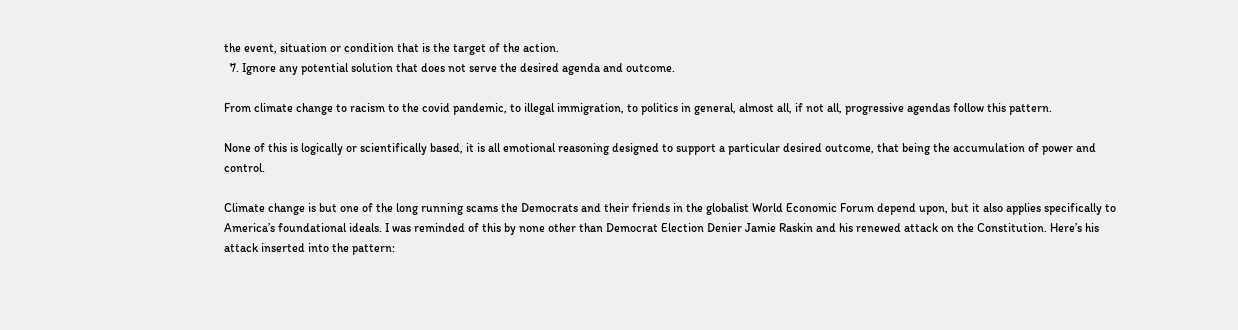the event, situation or condition that is the target of the action.
  7. Ignore any potential solution that does not serve the desired agenda and outcome.

From climate change to racism to the covid pandemic, to illegal immigration, to politics in general, almost all, if not all, progressive agendas follow this pattern.

None of this is logically or scientifically based, it is all emotional reasoning designed to support a particular desired outcome, that being the accumulation of power and control.

Climate change is but one of the long running scams the Democrats and their friends in the globalist World Economic Forum depend upon, but it also applies specifically to America’s foundational ideals. I was reminded of this by none other than Democrat Election Denier Jamie Raskin and his renewed attack on the Constitution. Here’s his attack inserted into the pattern: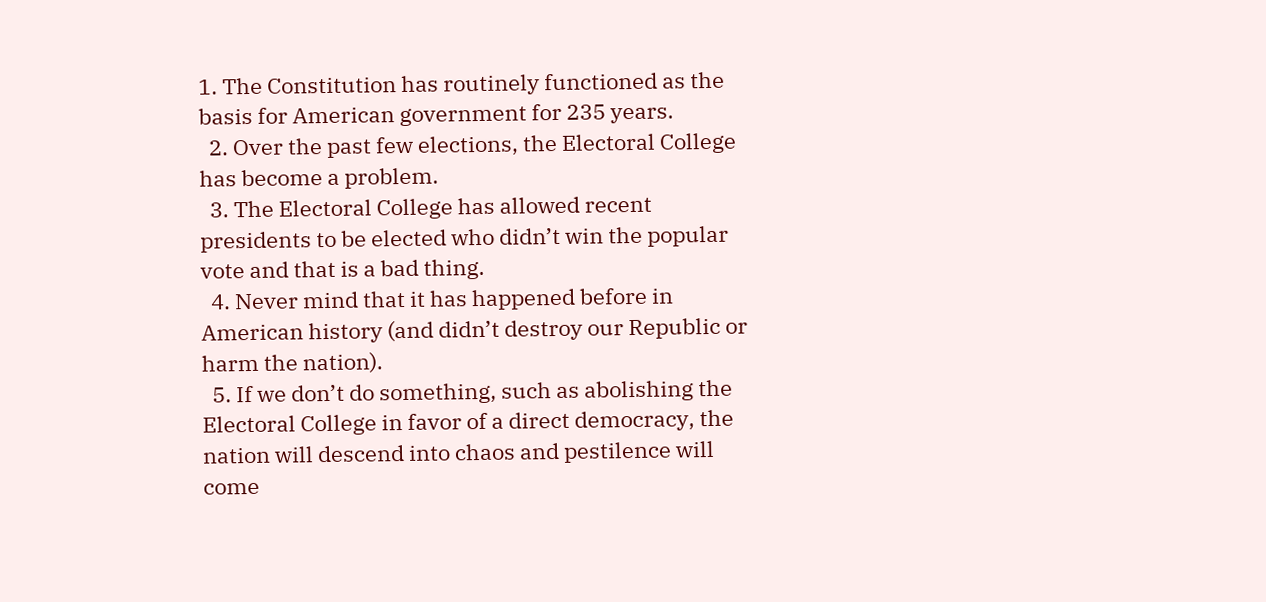1. The Constitution has routinely functioned as the basis for American government for 235 years.
  2. Over the past few elections, the Electoral College has become a problem.
  3. The Electoral College has allowed recent presidents to be elected who didn’t win the popular vote and that is a bad thing.
  4. Never mind that it has happened before in American history (and didn’t destroy our Republic or harm the nation).
  5. If we don’t do something, such as abolishing the Electoral College in favor of a direct democracy, the nation will descend into chaos and pestilence will come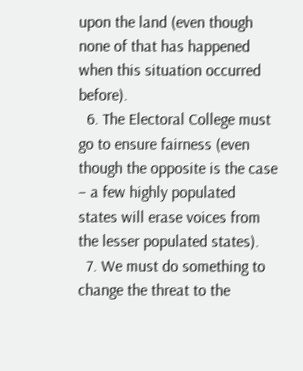upon the land (even though none of that has happened when this situation occurred before).
  6. The Electoral College must go to ensure fairness (even though the opposite is the case – a few highly populated states will erase voices from the lesser populated states).
  7. We must do something to change the threat to the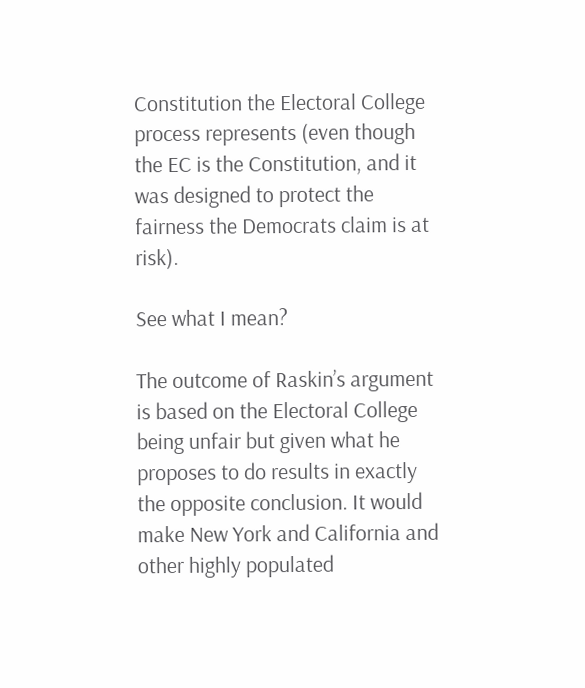Constitution the Electoral College process represents (even though the EC is the Constitution, and it was designed to protect the fairness the Democrats claim is at risk).

See what I mean?

The outcome of Raskin’s argument is based on the Electoral College being unfair but given what he proposes to do results in exactly the opposite conclusion. It would make New York and California and other highly populated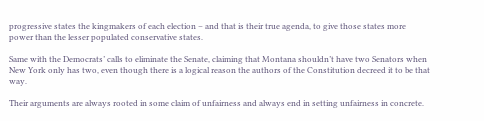progressive states the kingmakers of each election – and that is their true agenda, to give those states more power than the lesser populated conservative states.

Same with the Democrats’ calls to eliminate the Senate, claiming that Montana shouldn’t have two Senators when New York only has two, even though there is a logical reason the authors of the Constitution decreed it to be that way.

Their arguments are always rooted in some claim of unfairness and always end in setting unfairness in concrete.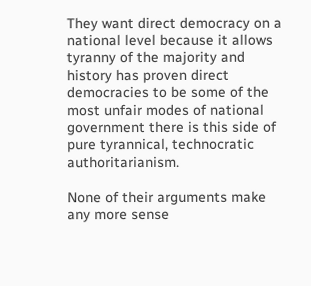They want direct democracy on a national level because it allows tyranny of the majority and history has proven direct democracies to be some of the most unfair modes of national government there is this side of pure tyrannical, technocratic authoritarianism.

None of their arguments make any more sense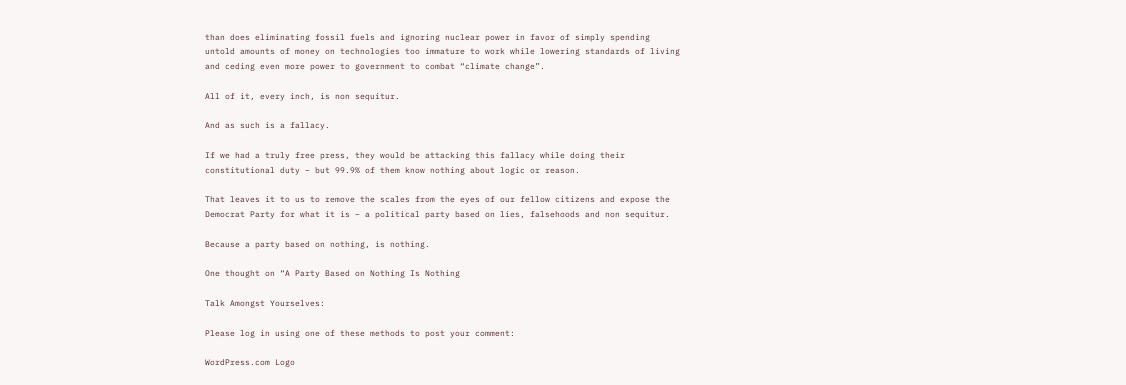than does eliminating fossil fuels and ignoring nuclear power in favor of simply spending untold amounts of money on technologies too immature to work while lowering standards of living and ceding even more power to government to combat “climate change”.

All of it, every inch, is non sequitur.

And as such is a fallacy.

If we had a truly free press, they would be attacking this fallacy while doing their constitutional duty – but 99.9% of them know nothing about logic or reason.

That leaves it to us to remove the scales from the eyes of our fellow citizens and expose the Democrat Party for what it is – a political party based on lies, falsehoods and non sequitur.

Because a party based on nothing, is nothing.

One thought on “A Party Based on Nothing Is Nothing

Talk Amongst Yourselves:

Please log in using one of these methods to post your comment:

WordPress.com Logo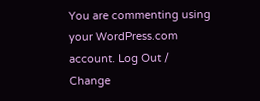You are commenting using your WordPress.com account. Log Out /  Change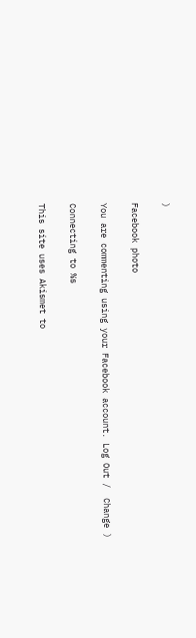)

Facebook photo

You are commenting using your Facebook account. Log Out /  Change )

Connecting to %s

This site uses Akismet to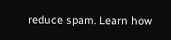reduce spam. Learn how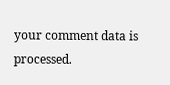your comment data is processed.